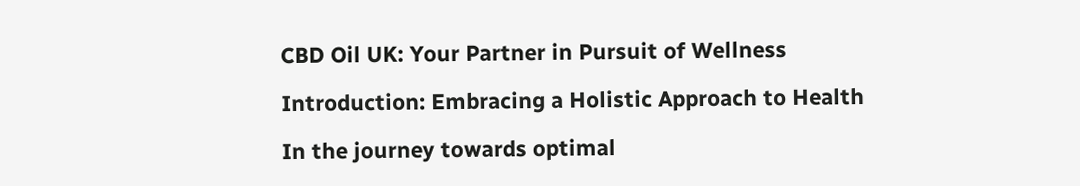CBD Oil UK: Your Partner in Pursuit of Wellness

Introduction: Embracing a Holistic Approach to Health

In the journey towards optimal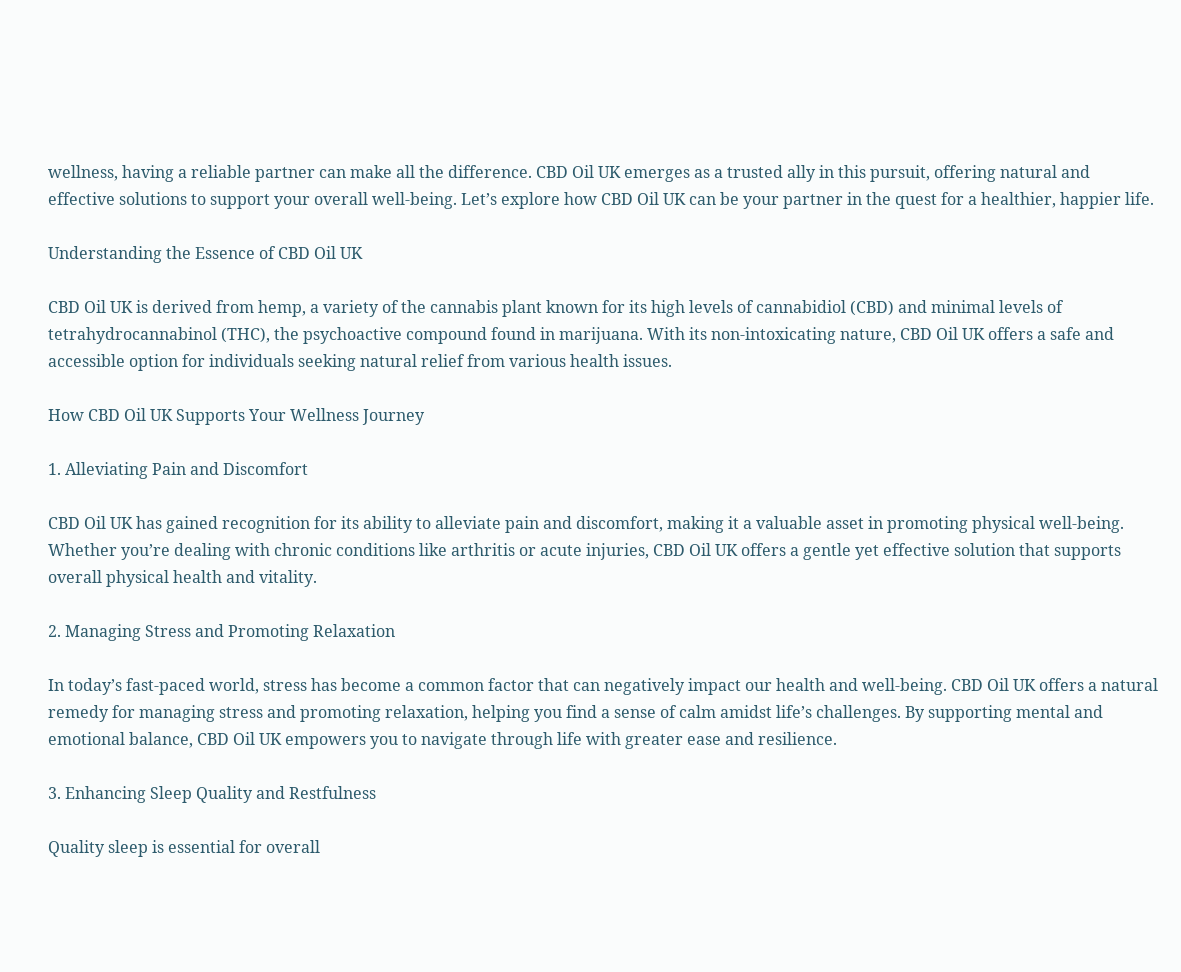wellness, having a reliable partner can make all the difference. CBD Oil UK emerges as a trusted ally in this pursuit, offering natural and effective solutions to support your overall well-being. Let’s explore how CBD Oil UK can be your partner in the quest for a healthier, happier life.

Understanding the Essence of CBD Oil UK

CBD Oil UK is derived from hemp, a variety of the cannabis plant known for its high levels of cannabidiol (CBD) and minimal levels of tetrahydrocannabinol (THC), the psychoactive compound found in marijuana. With its non-intoxicating nature, CBD Oil UK offers a safe and accessible option for individuals seeking natural relief from various health issues.

How CBD Oil UK Supports Your Wellness Journey

1. Alleviating Pain and Discomfort

CBD Oil UK has gained recognition for its ability to alleviate pain and discomfort, making it a valuable asset in promoting physical well-being. Whether you’re dealing with chronic conditions like arthritis or acute injuries, CBD Oil UK offers a gentle yet effective solution that supports overall physical health and vitality.

2. Managing Stress and Promoting Relaxation

In today’s fast-paced world, stress has become a common factor that can negatively impact our health and well-being. CBD Oil UK offers a natural remedy for managing stress and promoting relaxation, helping you find a sense of calm amidst life’s challenges. By supporting mental and emotional balance, CBD Oil UK empowers you to navigate through life with greater ease and resilience.

3. Enhancing Sleep Quality and Restfulness

Quality sleep is essential for overall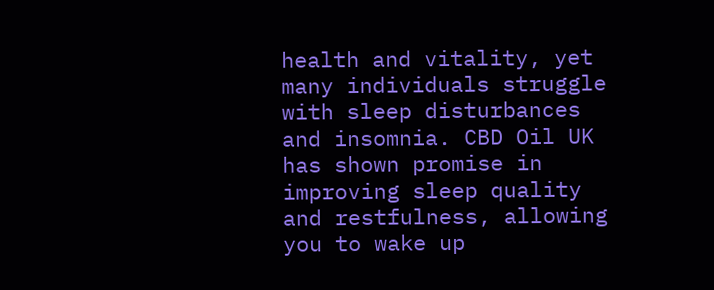health and vitality, yet many individuals struggle with sleep disturbances and insomnia. CBD Oil UK has shown promise in improving sleep quality and restfulness, allowing you to wake up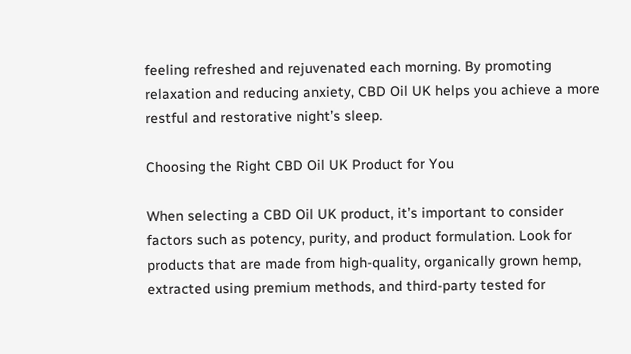feeling refreshed and rejuvenated each morning. By promoting relaxation and reducing anxiety, CBD Oil UK helps you achieve a more restful and restorative night’s sleep.

Choosing the Right CBD Oil UK Product for You

When selecting a CBD Oil UK product, it’s important to consider factors such as potency, purity, and product formulation. Look for products that are made from high-quality, organically grown hemp, extracted using premium methods, and third-party tested for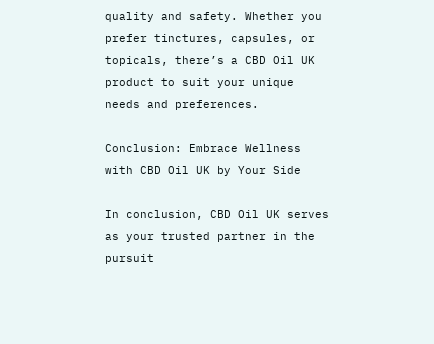quality and safety. Whether you prefer tinctures, capsules, or topicals, there’s a CBD Oil UK product to suit your unique needs and preferences.

Conclusion: Embrace Wellness with CBD Oil UK by Your Side

In conclusion, CBD Oil UK serves as your trusted partner in the pursuit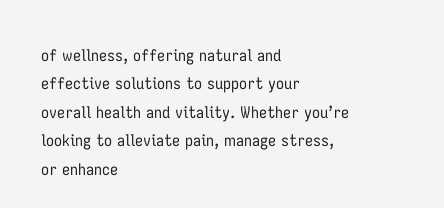of wellness, offering natural and effective solutions to support your overall health and vitality. Whether you’re looking to alleviate pain, manage stress, or enhance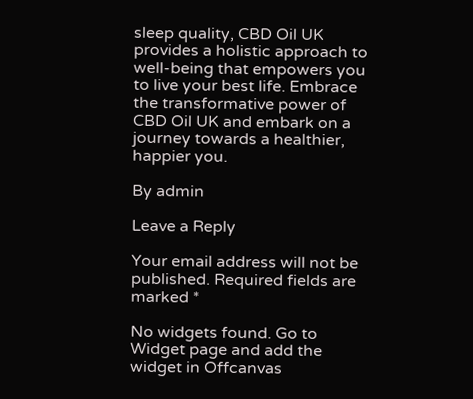sleep quality, CBD Oil UK provides a holistic approach to well-being that empowers you to live your best life. Embrace the transformative power of CBD Oil UK and embark on a journey towards a healthier, happier you.

By admin

Leave a Reply

Your email address will not be published. Required fields are marked *

No widgets found. Go to Widget page and add the widget in Offcanvas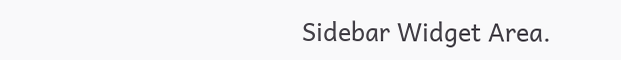Sidebar Widget Area.